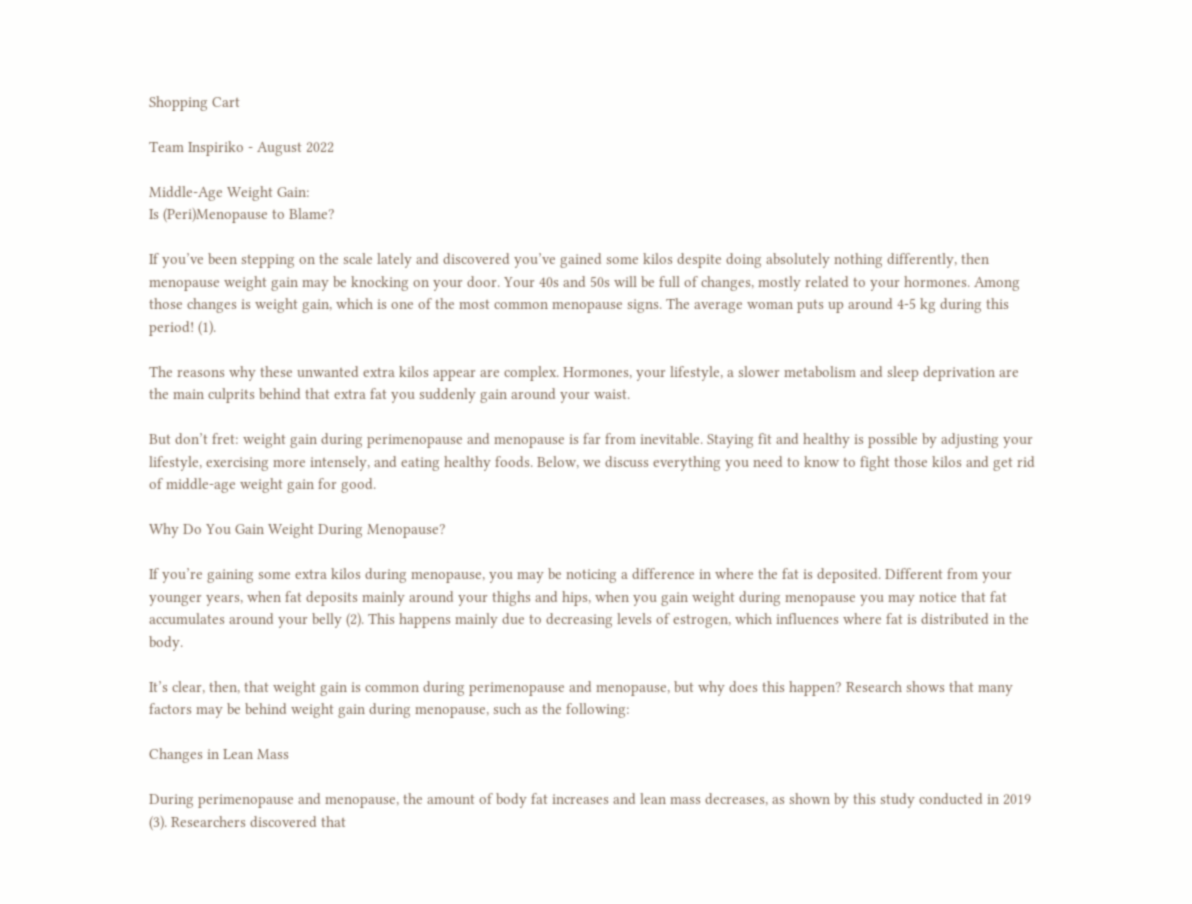Shopping Cart

Team Inspiriko - August 2022

Middle-Age Weight Gain:
Is (Peri)Menopause to Blame?

If you’ve been stepping on the scale lately and discovered you’ve gained some kilos despite doing absolutely nothing differently, then menopause weight gain may be knocking on your door. Your 40s and 50s will be full of changes, mostly related to your hormones. Among those changes is weight gain, which is one of the most common menopause signs. The average woman puts up around 4-5 kg during this period! (1).

The reasons why these unwanted extra kilos appear are complex. Hormones, your lifestyle, a slower metabolism and sleep deprivation are the main culprits behind that extra fat you suddenly gain around your waist.

But don’t fret: weight gain during perimenopause and menopause is far from inevitable. Staying fit and healthy is possible by adjusting your lifestyle, exercising more intensely, and eating healthy foods. Below, we discuss everything you need to know to fight those kilos and get rid of middle-age weight gain for good.

Why Do You Gain Weight During Menopause?

If you’re gaining some extra kilos during menopause, you may be noticing a difference in where the fat is deposited. Different from your younger years, when fat deposits mainly around your thighs and hips, when you gain weight during menopause you may notice that fat accumulates around your belly (2). This happens mainly due to decreasing levels of estrogen, which influences where fat is distributed in the body.

It’s clear, then, that weight gain is common during perimenopause and menopause, but why does this happen? Research shows that many factors may be behind weight gain during menopause, such as the following:

Changes in Lean Mass

During perimenopause and menopause, the amount of body fat increases and lean mass decreases, as shown by this study conducted in 2019 (3). Researchers discovered that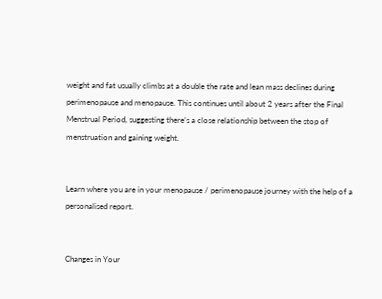weight and fat usually climbs at a double the rate and lean mass declines during perimenopause and menopause. This continues until about 2 years after the Final Menstrual Period, suggesting there’s a close relationship between the stop of menstruation and gaining weight.


Learn where you are in your menopause / perimenopause journey with the help of a personalised report.


Changes in Your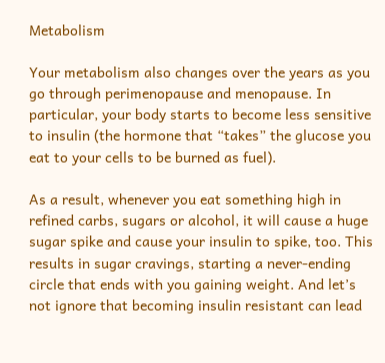Metabolism

Your metabolism also changes over the years as you go through perimenopause and menopause. In particular, your body starts to become less sensitive to insulin (the hormone that “takes” the glucose you eat to your cells to be burned as fuel).

As a result, whenever you eat something high in refined carbs, sugars or alcohol, it will cause a huge sugar spike and cause your insulin to spike, too. This results in sugar cravings, starting a never-ending circle that ends with you gaining weight. And let’s not ignore that becoming insulin resistant can lead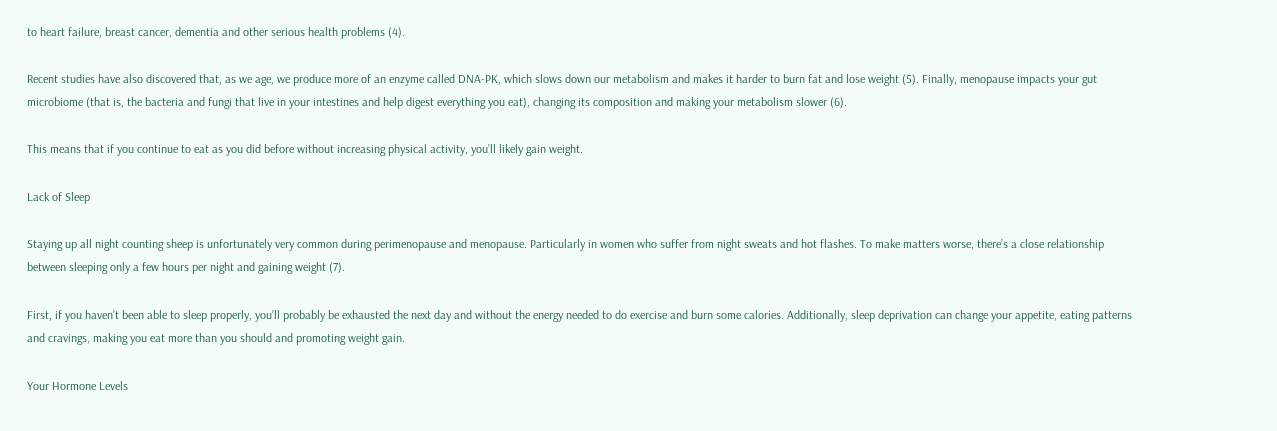to heart failure, breast cancer, dementia and other serious health problems (4).

Recent studies have also discovered that, as we age, we produce more of an enzyme called DNA-PK, which slows down our metabolism and makes it harder to burn fat and lose weight (5). Finally, menopause impacts your gut microbiome (that is, the bacteria and fungi that live in your intestines and help digest everything you eat), changing its composition and making your metabolism slower (6).

This means that if you continue to eat as you did before without increasing physical activity, you’ll likely gain weight.

Lack of Sleep

Staying up all night counting sheep is unfortunately very common during perimenopause and menopause. Particularly in women who suffer from night sweats and hot flashes. To make matters worse, there’s a close relationship between sleeping only a few hours per night and gaining weight (7).

First, if you haven’t been able to sleep properly, you’ll probably be exhausted the next day and without the energy needed to do exercise and burn some calories. Additionally, sleep deprivation can change your appetite, eating patterns and cravings, making you eat more than you should and promoting weight gain.

Your Hormone Levels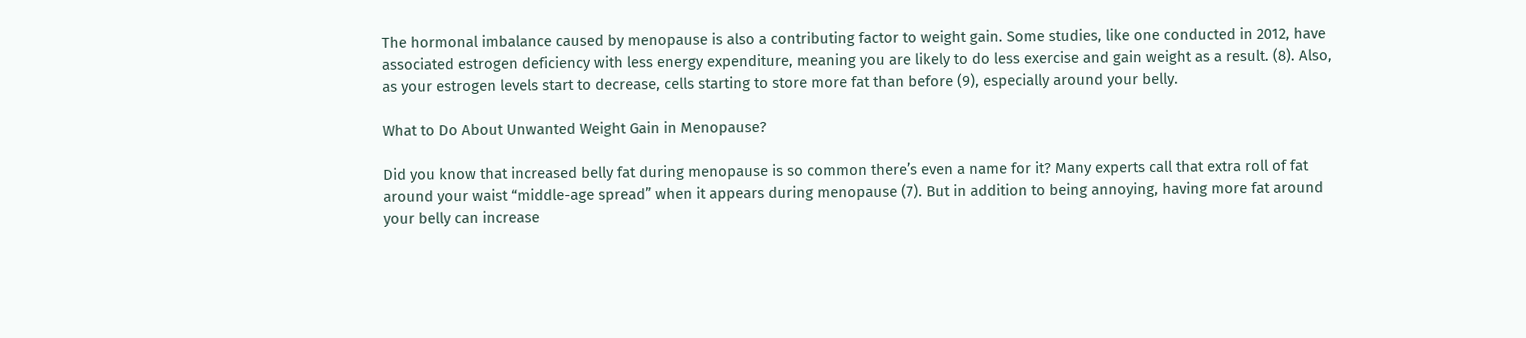The hormonal imbalance caused by menopause is also a contributing factor to weight gain. Some studies, like one conducted in 2012, have associated estrogen deficiency with less energy expenditure, meaning you are likely to do less exercise and gain weight as a result. (8). Also, as your estrogen levels start to decrease, cells starting to store more fat than before (9), especially around your belly.

What to Do About Unwanted Weight Gain in Menopause?

Did you know that increased belly fat during menopause is so common there’s even a name for it? Many experts call that extra roll of fat around your waist “middle-age spread” when it appears during menopause (7). But in addition to being annoying, having more fat around your belly can increase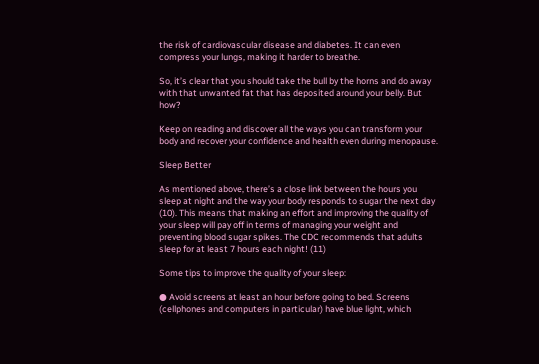the risk of cardiovascular disease and diabetes. It can even compress your lungs, making it harder to breathe.

So, it’s clear that you should take the bull by the horns and do away with that unwanted fat that has deposited around your belly. But how?

Keep on reading and discover all the ways you can transform your body and recover your confidence and health even during menopause.

Sleep Better

As mentioned above, there’s a close link between the hours you sleep at night and the way your body responds to sugar the next day (10). This means that making an effort and improving the quality of your sleep will pay off in terms of managing your weight and preventing blood sugar spikes. The CDC recommends that adults sleep for at least 7 hours each night! (11)

Some tips to improve the quality of your sleep:

● Avoid screens at least an hour before going to bed. Screens (cellphones and computers in particular) have blue light, which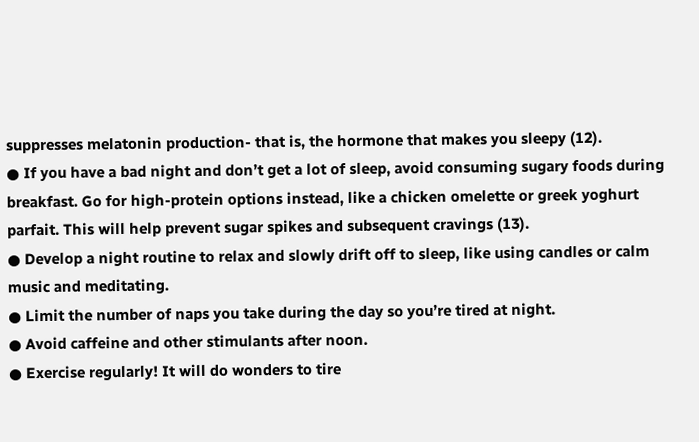suppresses melatonin production- that is, the hormone that makes you sleepy (12).
● If you have a bad night and don’t get a lot of sleep, avoid consuming sugary foods during breakfast. Go for high-protein options instead, like a chicken omelette or greek yoghurt parfait. This will help prevent sugar spikes and subsequent cravings (13).
● Develop a night routine to relax and slowly drift off to sleep, like using candles or calm music and meditating.
● Limit the number of naps you take during the day so you’re tired at night.
● Avoid caffeine and other stimulants after noon.
● Exercise regularly! It will do wonders to tire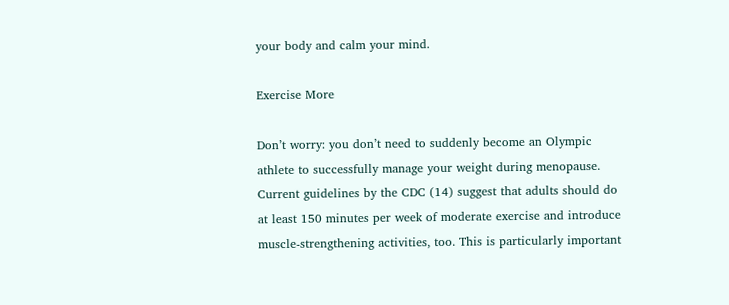your body and calm your mind.

Exercise More

Don’t worry: you don’t need to suddenly become an Olympic athlete to successfully manage your weight during menopause. Current guidelines by the CDC (14) suggest that adults should do at least 150 minutes per week of moderate exercise and introduce muscle-strengthening activities, too. This is particularly important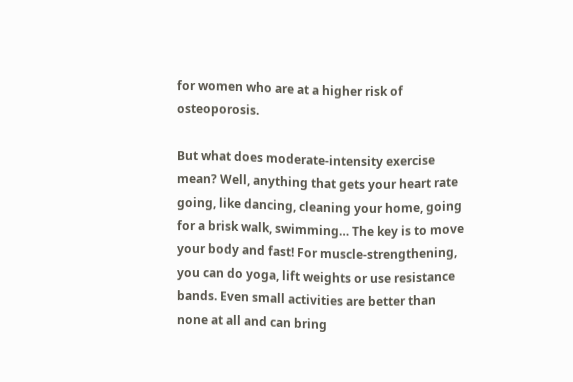for women who are at a higher risk of osteoporosis.

But what does moderate-intensity exercise mean? Well, anything that gets your heart rate going, like dancing, cleaning your home, going for a brisk walk, swimming… The key is to move your body and fast! For muscle-strengthening, you can do yoga, lift weights or use resistance bands. Even small activities are better than none at all and can bring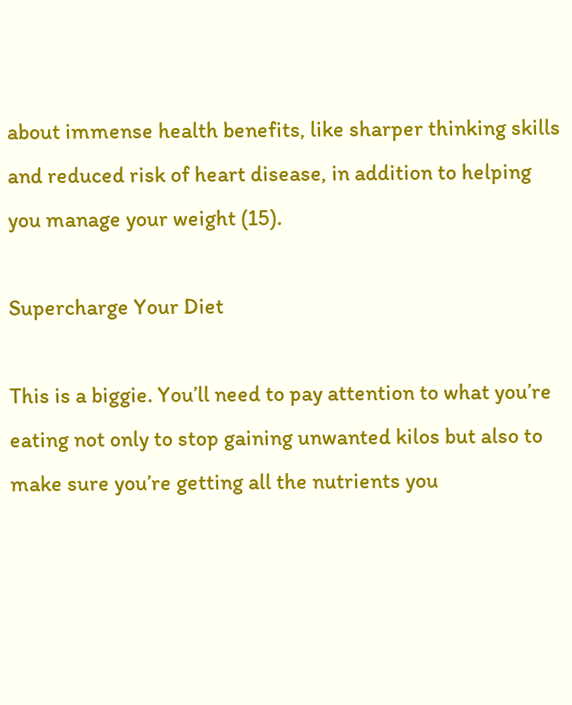about immense health benefits, like sharper thinking skills and reduced risk of heart disease, in addition to helping you manage your weight (15).

Supercharge Your Diet

This is a biggie. You’ll need to pay attention to what you’re eating not only to stop gaining unwanted kilos but also to make sure you’re getting all the nutrients you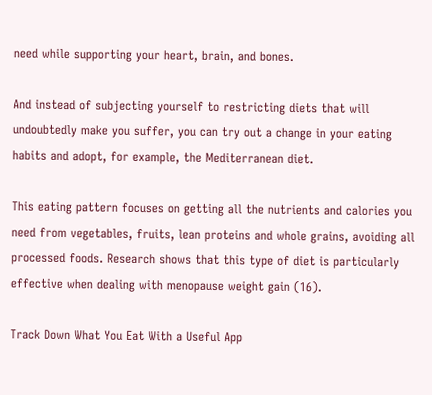need while supporting your heart, brain, and bones.

And instead of subjecting yourself to restricting diets that will undoubtedly make you suffer, you can try out a change in your eating habits and adopt, for example, the Mediterranean diet.

This eating pattern focuses on getting all the nutrients and calories you need from vegetables, fruits, lean proteins and whole grains, avoiding all processed foods. Research shows that this type of diet is particularly effective when dealing with menopause weight gain (16).

Track Down What You Eat With a Useful App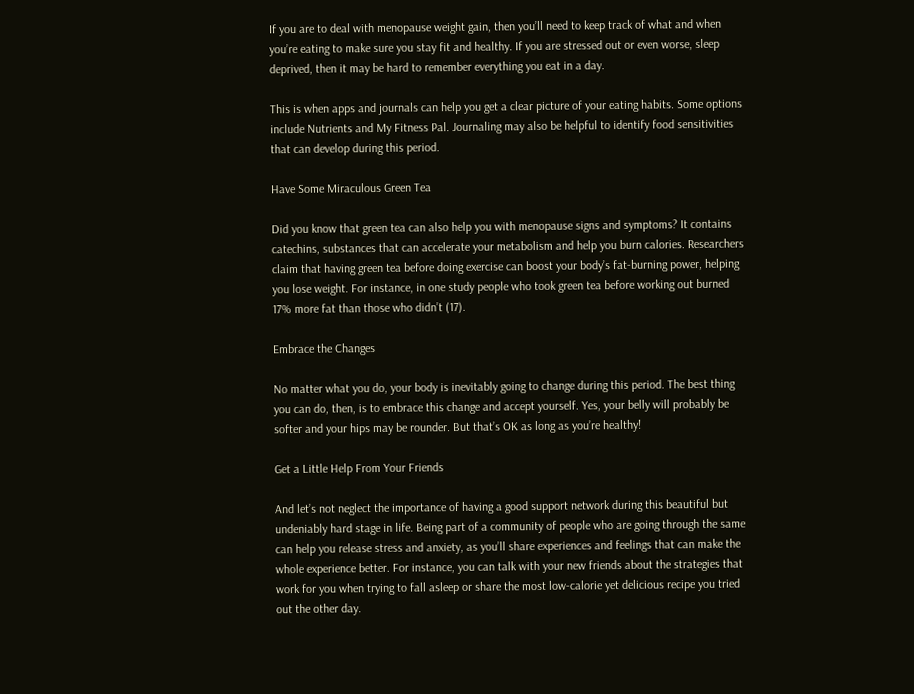If you are to deal with menopause weight gain, then you’ll need to keep track of what and when you’re eating to make sure you stay fit and healthy. If you are stressed out or even worse, sleep deprived, then it may be hard to remember everything you eat in a day.

This is when apps and journals can help you get a clear picture of your eating habits. Some options include Nutrients and My Fitness Pal. Journaling may also be helpful to identify food sensitivities that can develop during this period.

Have Some Miraculous Green Tea

Did you know that green tea can also help you with menopause signs and symptoms? It contains catechins, substances that can accelerate your metabolism and help you burn calories. Researchers claim that having green tea before doing exercise can boost your body’s fat-burning power, helping you lose weight. For instance, in one study people who took green tea before working out burned 17% more fat than those who didn’t (17).

Embrace the Changes

No matter what you do, your body is inevitably going to change during this period. The best thing you can do, then, is to embrace this change and accept yourself. Yes, your belly will probably be softer and your hips may be rounder. But that’s OK as long as you’re healthy!

Get a Little Help From Your Friends

And let’s not neglect the importance of having a good support network during this beautiful but undeniably hard stage in life. Being part of a community of people who are going through the same can help you release stress and anxiety, as you’ll share experiences and feelings that can make the whole experience better. For instance, you can talk with your new friends about the strategies that work for you when trying to fall asleep or share the most low-calorie yet delicious recipe you tried out the other day.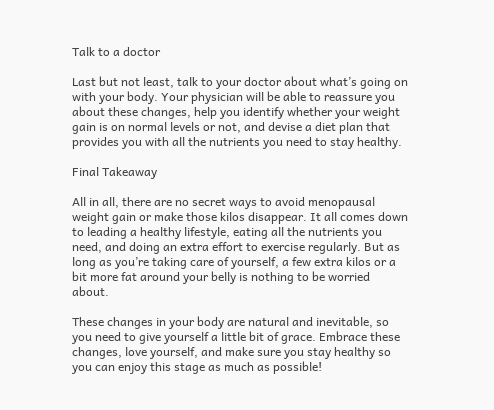Talk to a doctor

Last but not least, talk to your doctor about what’s going on with your body. Your physician will be able to reassure you about these changes, help you identify whether your weight gain is on normal levels or not, and devise a diet plan that provides you with all the nutrients you need to stay healthy.

Final Takeaway

All in all, there are no secret ways to avoid menopausal weight gain or make those kilos disappear. It all comes down to leading a healthy lifestyle, eating all the nutrients you need, and doing an extra effort to exercise regularly. But as long as you’re taking care of yourself, a few extra kilos or a bit more fat around your belly is nothing to be worried about.

These changes in your body are natural and inevitable, so you need to give yourself a little bit of grace. Embrace these changes, love yourself, and make sure you stay healthy so you can enjoy this stage as much as possible!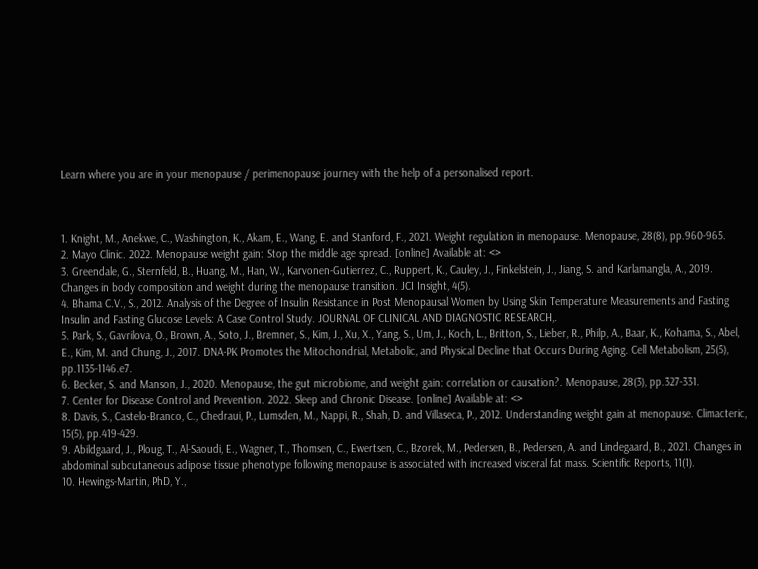Learn where you are in your menopause / perimenopause journey with the help of a personalised report.



1. Knight, M., Anekwe, C., Washington, K., Akam, E., Wang, E. and Stanford, F., 2021. Weight regulation in menopause. Menopause, 28(8), pp.960-965.
2. Mayo Clinic. 2022. Menopause weight gain: Stop the middle age spread. [online] Available at: <>
3. Greendale, G., Sternfeld, B., Huang, M., Han, W., Karvonen-Gutierrez, C., Ruppert, K., Cauley, J., Finkelstein, J., Jiang, S. and Karlamangla, A., 2019. Changes in body composition and weight during the menopause transition. JCI Insight, 4(5).
4. Bhama C.V., S., 2012. Analysis of the Degree of Insulin Resistance in Post Menopausal Women by Using Skin Temperature Measurements and Fasting Insulin and Fasting Glucose Levels: A Case Control Study. JOURNAL OF CLINICAL AND DIAGNOSTIC RESEARCH,.
5. Park, S., Gavrilova, O., Brown, A., Soto, J., Bremner, S., Kim, J., Xu, X., Yang, S., Um, J., Koch, L., Britton, S., Lieber, R., Philp, A., Baar, K., Kohama, S., Abel, E., Kim, M. and Chung, J., 2017. DNA-PK Promotes the Mitochondrial, Metabolic, and Physical Decline that Occurs During Aging. Cell Metabolism, 25(5), pp.1135-1146.e7.
6. Becker, S. and Manson, J., 2020. Menopause, the gut microbiome, and weight gain: correlation or causation?. Menopause, 28(3), pp.327-331.
7. Center for Disease Control and Prevention. 2022. Sleep and Chronic Disease. [online] Available at: <>
8. Davis, S., Castelo-Branco, C., Chedraui, P., Lumsden, M., Nappi, R., Shah, D. and Villaseca, P., 2012. Understanding weight gain at menopause. Climacteric, 15(5), pp.419-429.
9. Abildgaard, J., Ploug, T., Al-Saoudi, E., Wagner, T., Thomsen, C., Ewertsen, C., Bzorek, M., Pedersen, B., Pedersen, A. and Lindegaard, B., 2021. Changes in abdominal subcutaneous adipose tissue phenotype following menopause is associated with increased visceral fat mass. Scientific Reports, 11(1).
10. Hewings-Martin, PhD, Y.,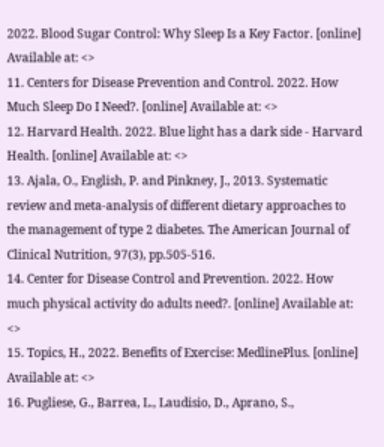2022. Blood Sugar Control: Why Sleep Is a Key Factor. [online] Available at: <>
11. Centers for Disease Prevention and Control. 2022. How Much Sleep Do I Need?. [online] Available at: <>
12. Harvard Health. 2022. Blue light has a dark side - Harvard Health. [online] Available at: <>
13. Ajala, O., English, P. and Pinkney, J., 2013. Systematic review and meta-analysis of different dietary approaches to the management of type 2 diabetes. The American Journal of Clinical Nutrition, 97(3), pp.505-516.
14. Center for Disease Control and Prevention. 2022. How much physical activity do adults need?. [online] Available at: <>
15. Topics, H., 2022. Benefits of Exercise: MedlinePlus. [online] Available at: <>
16. Pugliese, G., Barrea, L., Laudisio, D., Aprano, S.,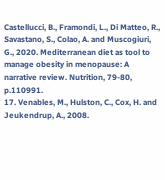Castellucci, B., Framondi, L., Di Matteo, R., Savastano, S., Colao, A. and Muscogiuri, G., 2020. Mediterranean diet as tool to manage obesity in menopause: A narrative review. Nutrition, 79-80, p.110991.
17. Venables, M., Hulston, C., Cox, H. and Jeukendrup, A., 2008.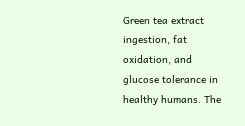Green tea extract ingestion, fat oxidation, and glucose tolerance in healthy humans. The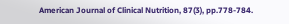American Journal of Clinical Nutrition, 87(3), pp.778-784.